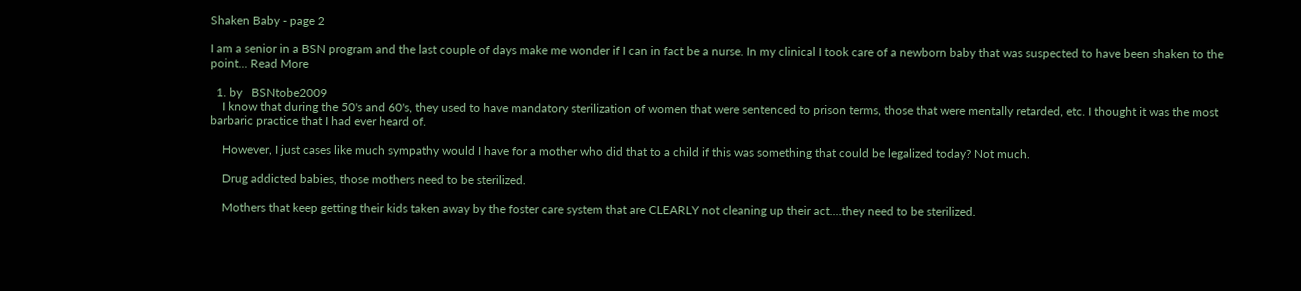Shaken Baby - page 2

I am a senior in a BSN program and the last couple of days make me wonder if I can in fact be a nurse. In my clinical I took care of a newborn baby that was suspected to have been shaken to the point... Read More

  1. by   BSNtobe2009
    I know that during the 50's and 60's, they used to have mandatory sterilization of women that were sentenced to prison terms, those that were mentally retarded, etc. I thought it was the most barbaric practice that I had ever heard of.

    However, I just cases like much sympathy would I have for a mother who did that to a child if this was something that could be legalized today? Not much.

    Drug addicted babies, those mothers need to be sterilized.

    Mothers that keep getting their kids taken away by the foster care system that are CLEARLY not cleaning up their act....they need to be sterilized.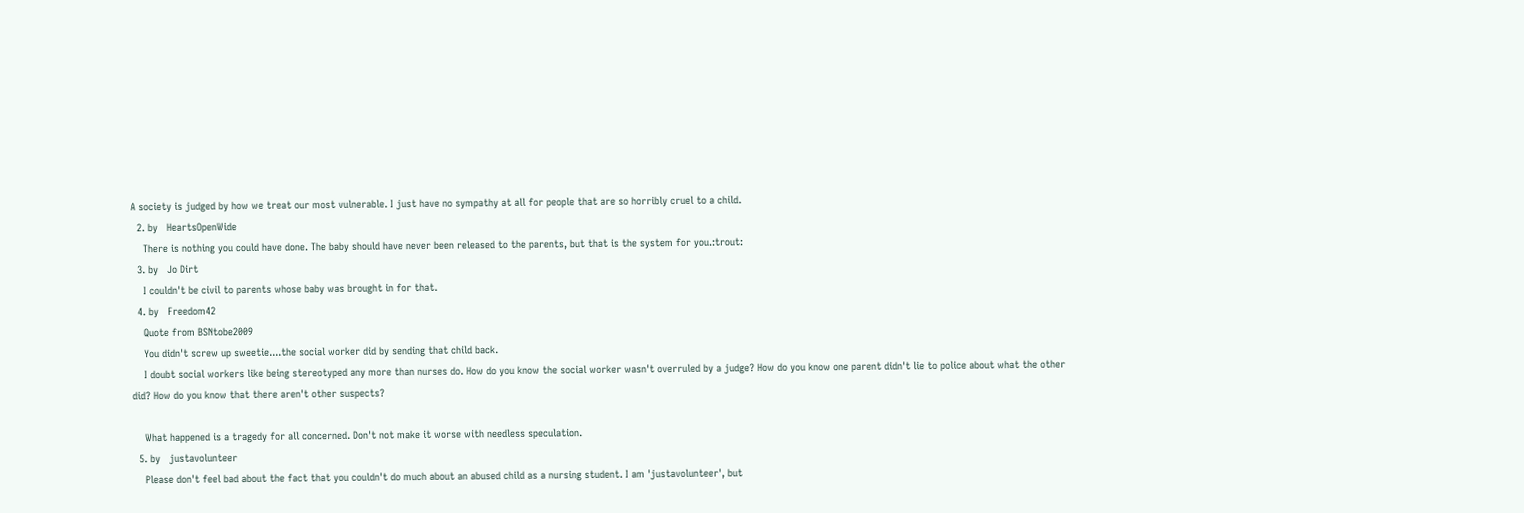A society is judged by how we treat our most vulnerable. I just have no sympathy at all for people that are so horribly cruel to a child.
  2. by   HeartsOpenWide
    There is nothing you could have done. The baby should have never been released to the parents, but that is the system for you.:trout:
  3. by   Jo Dirt
    I couldn't be civil to parents whose baby was brought in for that.
  4. by   Freedom42
    Quote from BSNtobe2009
    You didn't screw up sweetie....the social worker did by sending that child back.
    I doubt social workers like being stereotyped any more than nurses do. How do you know the social worker wasn't overruled by a judge? How do you know one parent didn't lie to police about what the other did? How do you know that there aren't other suspects?

    What happened is a tragedy for all concerned. Don't not make it worse with needless speculation.
  5. by   justavolunteer
    Please don't feel bad about the fact that you couldn't do much about an abused child as a nursing student. I am 'justavolunteer', but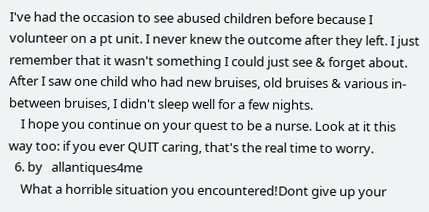I've had the occasion to see abused children before because I volunteer on a pt unit. I never knew the outcome after they left. I just remember that it wasn't something I could just see & forget about. After I saw one child who had new bruises, old bruises & various in-between bruises, I didn't sleep well for a few nights.
    I hope you continue on your quest to be a nurse. Look at it this way too: if you ever QUIT caring, that's the real time to worry.
  6. by   allantiques4me
    What a horrible situation you encountered!Dont give up your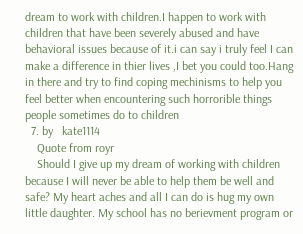dream to work with children.I happen to work with children that have been severely abused and have behavioral issues because of it.i can say i truly feel I can make a difference in thier lives ,I bet you could too.Hang in there and try to find coping mechinisms to help you feel better when encountering such horrorible things people sometimes do to children
  7. by   kate1114
    Quote from royr
    Should I give up my dream of working with children because I will never be able to help them be well and safe? My heart aches and all I can do is hug my own little daughter. My school has no berievment program or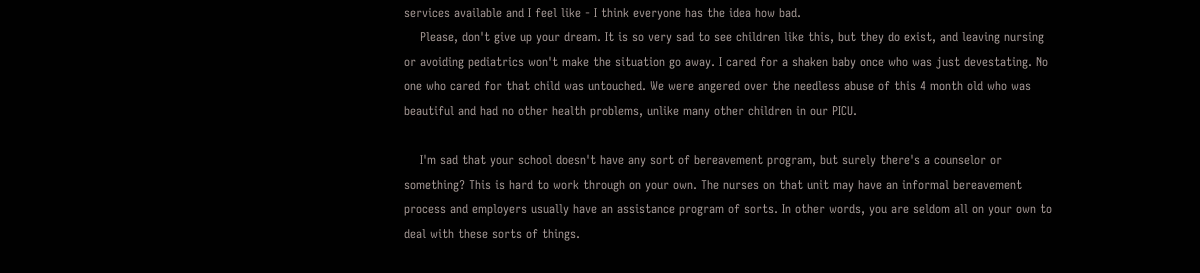services available and I feel like - I think everyone has the idea how bad.
    Please, don't give up your dream. It is so very sad to see children like this, but they do exist, and leaving nursing or avoiding pediatrics won't make the situation go away. I cared for a shaken baby once who was just devestating. No one who cared for that child was untouched. We were angered over the needless abuse of this 4 month old who was beautiful and had no other health problems, unlike many other children in our PICU.

    I'm sad that your school doesn't have any sort of bereavement program, but surely there's a counselor or something? This is hard to work through on your own. The nurses on that unit may have an informal bereavement process and employers usually have an assistance program of sorts. In other words, you are seldom all on your own to deal with these sorts of things.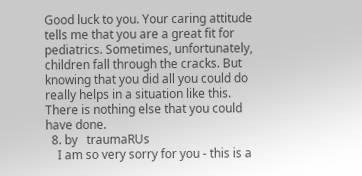Good luck to you. Your caring attitude tells me that you are a great fit for pediatrics. Sometimes, unfortunately, children fall through the cracks. But knowing that you did all you could do really helps in a situation like this. There is nothing else that you could have done.
  8. by   traumaRUs
    I am so very sorry for you - this is a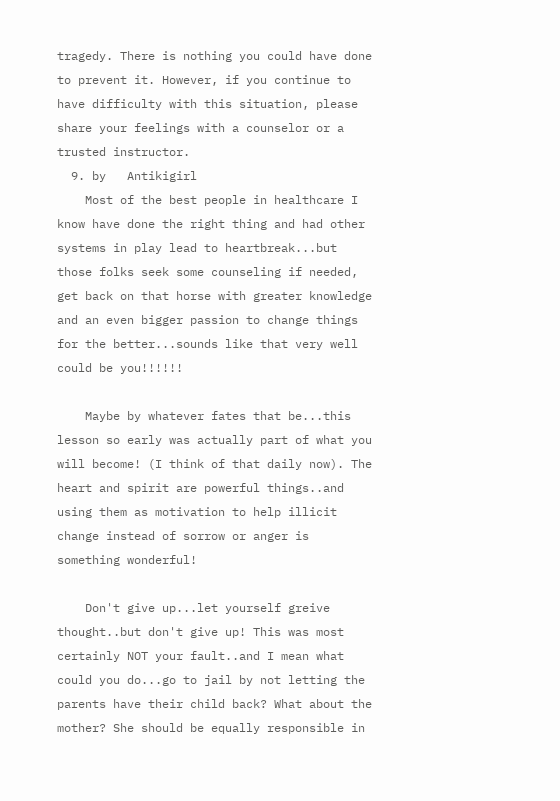tragedy. There is nothing you could have done to prevent it. However, if you continue to have difficulty with this situation, please share your feelings with a counselor or a trusted instructor.
  9. by   Antikigirl
    Most of the best people in healthcare I know have done the right thing and had other systems in play lead to heartbreak...but those folks seek some counseling if needed, get back on that horse with greater knowledge and an even bigger passion to change things for the better...sounds like that very well could be you!!!!!!

    Maybe by whatever fates that be...this lesson so early was actually part of what you will become! (I think of that daily now). The heart and spirit are powerful things..and using them as motivation to help illicit change instead of sorrow or anger is something wonderful!

    Don't give up...let yourself greive thought..but don't give up! This was most certainly NOT your fault..and I mean what could you do...go to jail by not letting the parents have their child back? What about the mother? She should be equally responsible in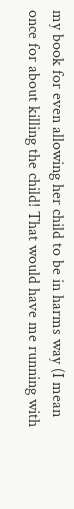my book for even allowing her child to be in harms way (I mean once for about killing the child! That would have me running with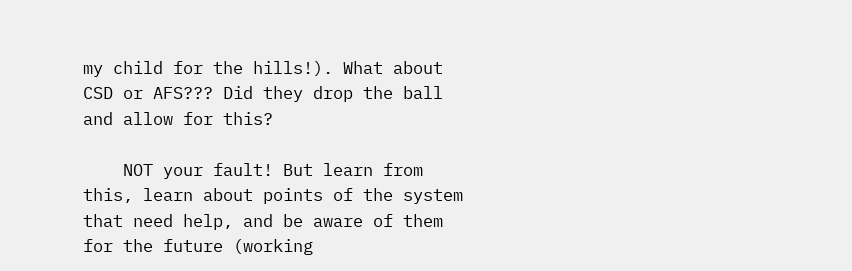my child for the hills!). What about CSD or AFS??? Did they drop the ball and allow for this?

    NOT your fault! But learn from this, learn about points of the system that need help, and be aware of them for the future (working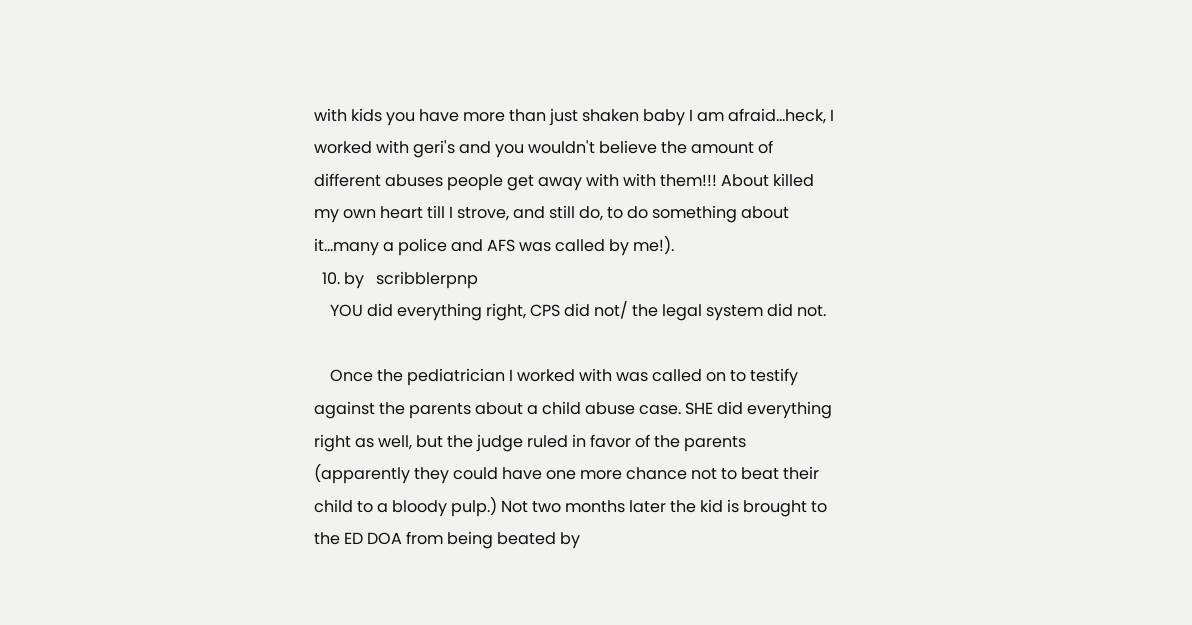with kids you have more than just shaken baby I am afraid...heck, I worked with geri's and you wouldn't believe the amount of different abuses people get away with with them!!! About killed my own heart till I strove, and still do, to do something about it...many a police and AFS was called by me!).
  10. by   scribblerpnp
    YOU did everything right, CPS did not/ the legal system did not.

    Once the pediatrician I worked with was called on to testify against the parents about a child abuse case. SHE did everything right as well, but the judge ruled in favor of the parents (apparently they could have one more chance not to beat their child to a bloody pulp.) Not two months later the kid is brought to the ED DOA from being beated by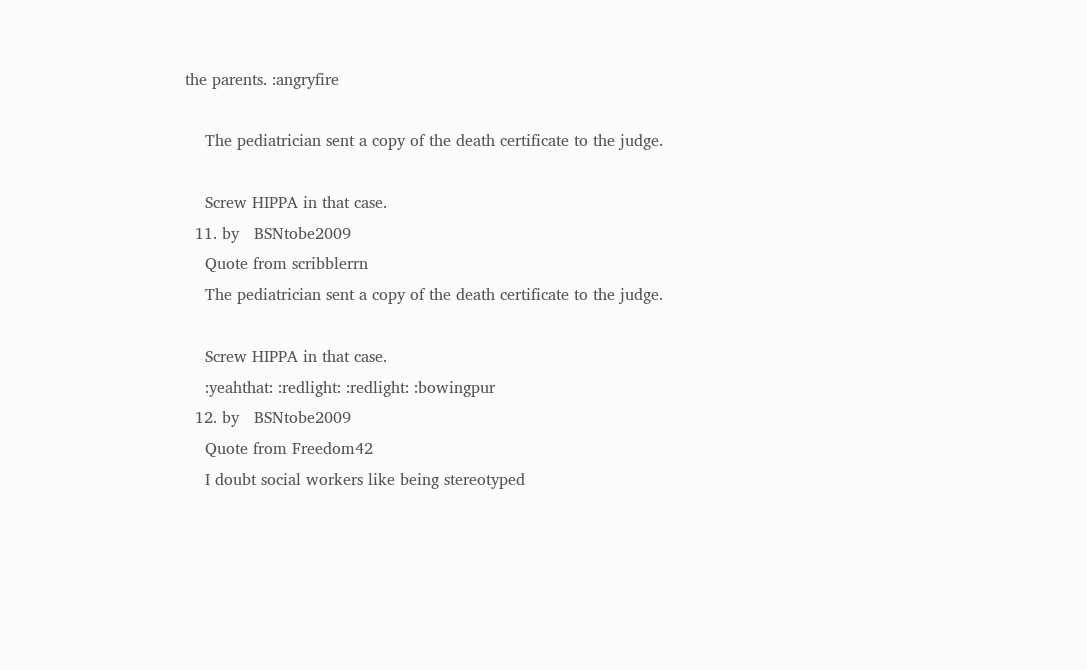the parents. :angryfire

    The pediatrician sent a copy of the death certificate to the judge.

    Screw HIPPA in that case.
  11. by   BSNtobe2009
    Quote from scribblerrn
    The pediatrician sent a copy of the death certificate to the judge.

    Screw HIPPA in that case.
    :yeahthat: :redlight: :redlight: :bowingpur
  12. by   BSNtobe2009
    Quote from Freedom42
    I doubt social workers like being stereotyped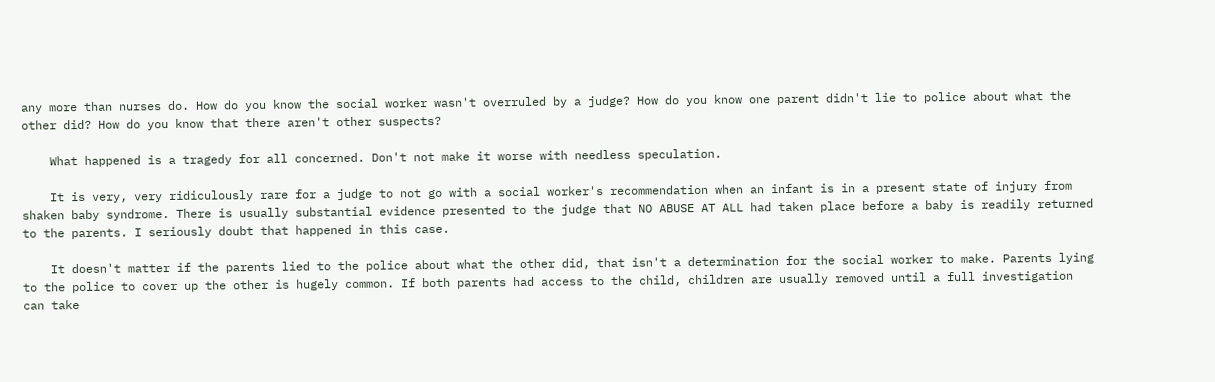any more than nurses do. How do you know the social worker wasn't overruled by a judge? How do you know one parent didn't lie to police about what the other did? How do you know that there aren't other suspects?

    What happened is a tragedy for all concerned. Don't not make it worse with needless speculation.

    It is very, very ridiculously rare for a judge to not go with a social worker's recommendation when an infant is in a present state of injury from shaken baby syndrome. There is usually substantial evidence presented to the judge that NO ABUSE AT ALL had taken place before a baby is readily returned to the parents. I seriously doubt that happened in this case.

    It doesn't matter if the parents lied to the police about what the other did, that isn't a determination for the social worker to make. Parents lying to the police to cover up the other is hugely common. If both parents had access to the child, children are usually removed until a full investigation can take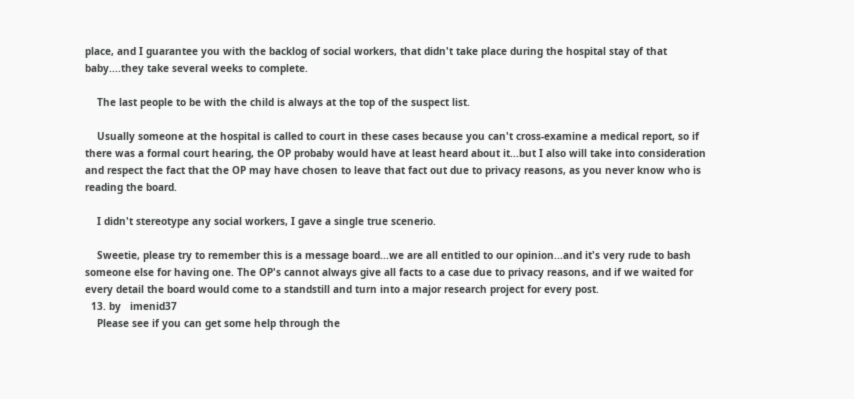place, and I guarantee you with the backlog of social workers, that didn't take place during the hospital stay of that baby....they take several weeks to complete.

    The last people to be with the child is always at the top of the suspect list.

    Usually someone at the hospital is called to court in these cases because you can't cross-examine a medical report, so if there was a formal court hearing, the OP probaby would have at least heard about it...but I also will take into consideration and respect the fact that the OP may have chosen to leave that fact out due to privacy reasons, as you never know who is reading the board.

    I didn't stereotype any social workers, I gave a single true scenerio.

    Sweetie, please try to remember this is a message board...we are all entitled to our opinion...and it's very rude to bash someone else for having one. The OP's cannot always give all facts to a case due to privacy reasons, and if we waited for every detail the board would come to a standstill and turn into a major research project for every post.
  13. by   imenid37
    Please see if you can get some help through the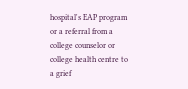hospital's EAP program or a referral from a college counselor or college health centre to a grief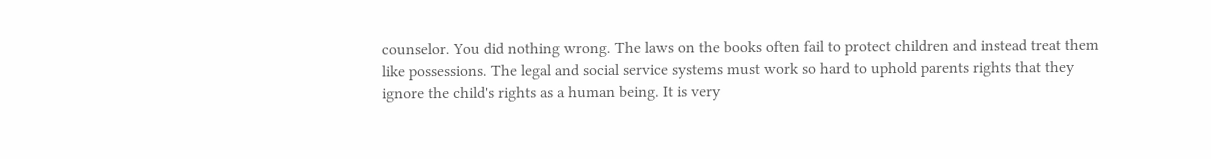counselor. You did nothing wrong. The laws on the books often fail to protect children and instead treat them like possessions. The legal and social service systems must work so hard to uphold parents rights that they ignore the child's rights as a human being. It is very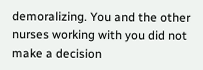demoralizing. You and the other nurses working with you did not make a decision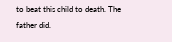to beat this child to death. The father did.